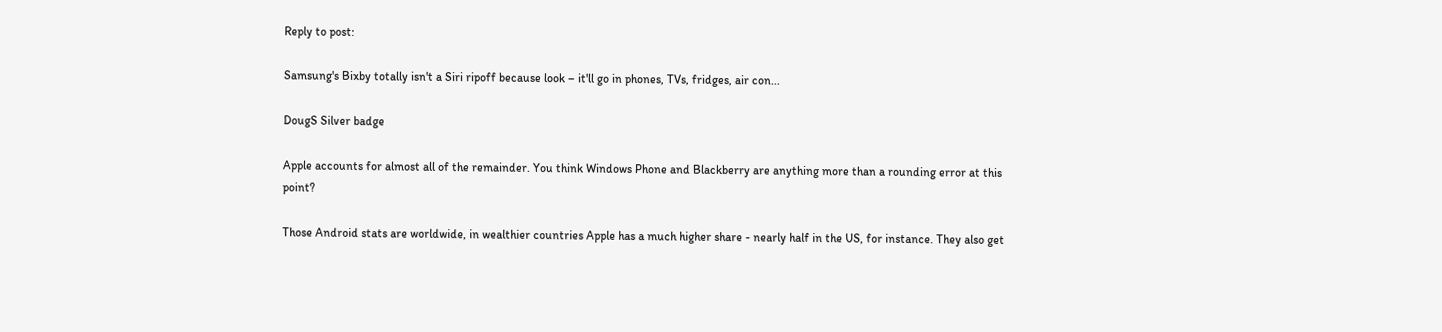Reply to post:

Samsung's Bixby totally isn't a Siri ripoff because look – it'll go in phones, TVs, fridges, air con...

DougS Silver badge

Apple accounts for almost all of the remainder. You think Windows Phone and Blackberry are anything more than a rounding error at this point?

Those Android stats are worldwide, in wealthier countries Apple has a much higher share - nearly half in the US, for instance. They also get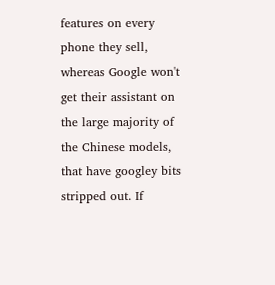features on every phone they sell, whereas Google won't get their assistant on the large majority of the Chinese models, that have googley bits stripped out. If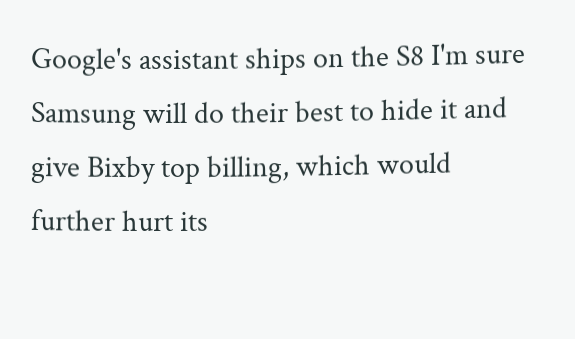Google's assistant ships on the S8 I'm sure Samsung will do their best to hide it and give Bixby top billing, which would further hurt its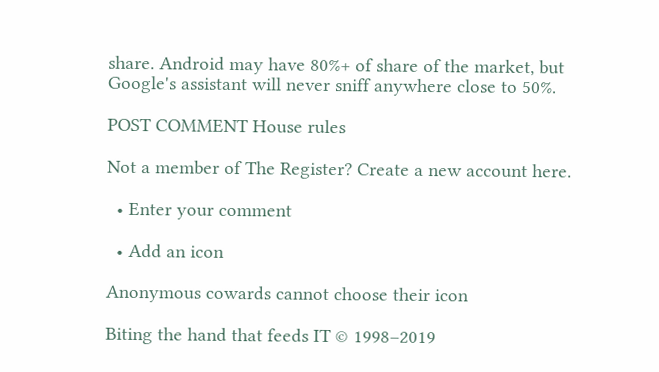share. Android may have 80%+ of share of the market, but Google's assistant will never sniff anywhere close to 50%.

POST COMMENT House rules

Not a member of The Register? Create a new account here.

  • Enter your comment

  • Add an icon

Anonymous cowards cannot choose their icon

Biting the hand that feeds IT © 1998–2019